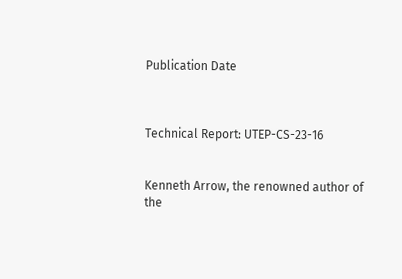Publication Date



Technical Report: UTEP-CS-23-16


Kenneth Arrow, the renowned author of the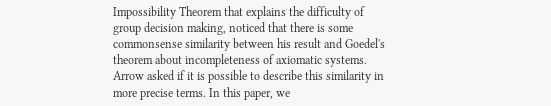Impossibility Theorem that explains the difficulty of group decision making, noticed that there is some commonsense similarity between his result and Goedel's theorem about incompleteness of axiomatic systems. Arrow asked if it is possible to describe this similarity in more precise terms. In this paper, we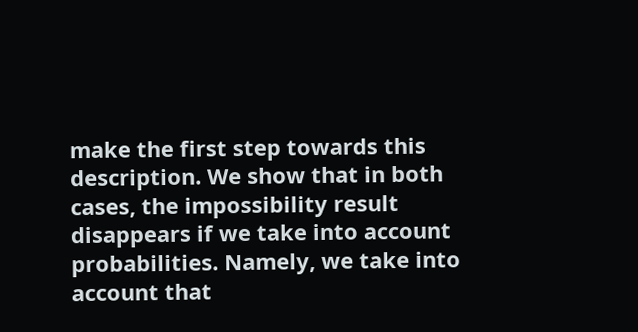make the first step towards this description. We show that in both cases, the impossibility result disappears if we take into account probabilities. Namely, we take into account that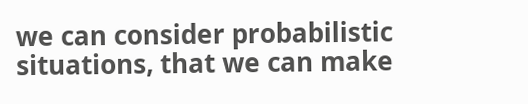we can consider probabilistic situations, that we can make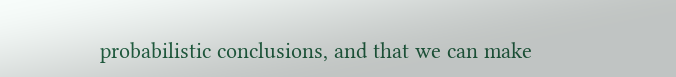probabilistic conclusions, and that we can make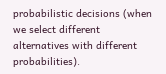probabilistic decisions (when we select different alternatives with different probabilities).